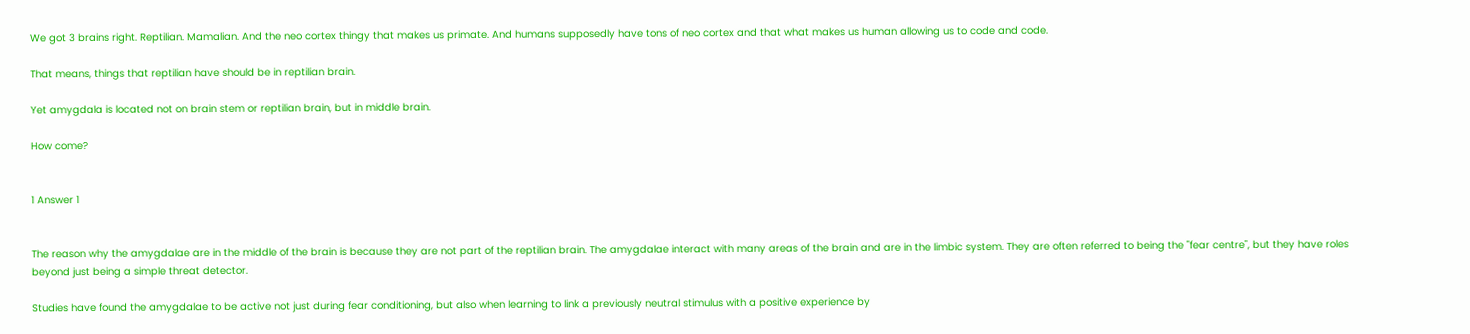We got 3 brains right. Reptilian. Mamalian. And the neo cortex thingy that makes us primate. And humans supposedly have tons of neo cortex and that what makes us human allowing us to code and code.

That means, things that reptilian have should be in reptilian brain.

Yet amygdala is located not on brain stem or reptilian brain, but in middle brain.

How come?


1 Answer 1


The reason why the amygdalae are in the middle of the brain is because they are not part of the reptilian brain. The amygdalae interact with many areas of the brain and are in the limbic system. They are often referred to being the "fear centre", but they have roles beyond just being a simple threat detector.

Studies have found the amygdalae to be active not just during fear conditioning, but also when learning to link a previously neutral stimulus with a positive experience by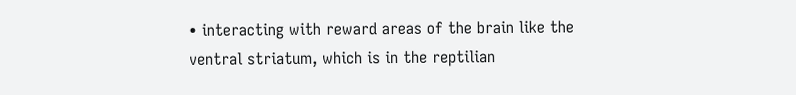• interacting with reward areas of the brain like the ventral striatum, which is in the reptilian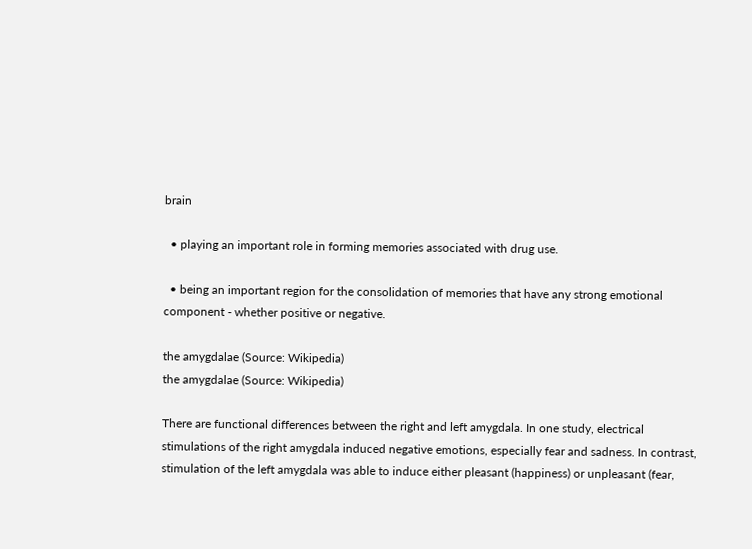brain

  • playing an important role in forming memories associated with drug use.

  • being an important region for the consolidation of memories that have any strong emotional component - whether positive or negative.

the amygdalae (Source: Wikipedia)
the amygdalae (Source: Wikipedia)

There are functional differences between the right and left amygdala. In one study, electrical stimulations of the right amygdala induced negative emotions, especially fear and sadness. In contrast, stimulation of the left amygdala was able to induce either pleasant (happiness) or unpleasant (fear,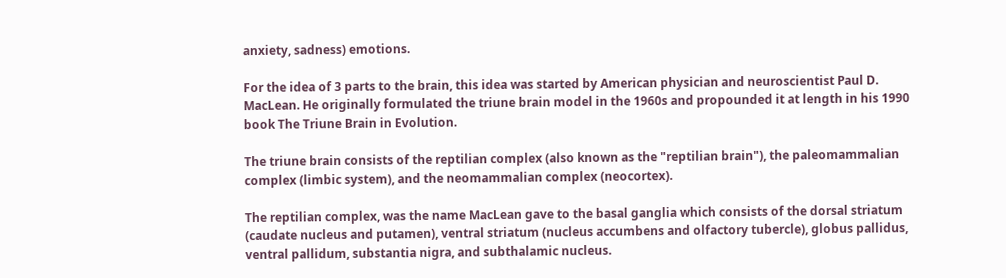anxiety, sadness) emotions.

For the idea of 3 parts to the brain, this idea was started by American physician and neuroscientist Paul D. MacLean. He originally formulated the triune brain model in the 1960s and propounded it at length in his 1990 book The Triune Brain in Evolution.

The triune brain consists of the reptilian complex (also known as the "reptilian brain"), the paleomammalian complex (limbic system), and the neomammalian complex (neocortex).

The reptilian complex, was the name MacLean gave to the basal ganglia which consists of the dorsal striatum (caudate nucleus and putamen), ventral striatum (nucleus accumbens and olfactory tubercle), globus pallidus, ventral pallidum, substantia nigra, and subthalamic nucleus.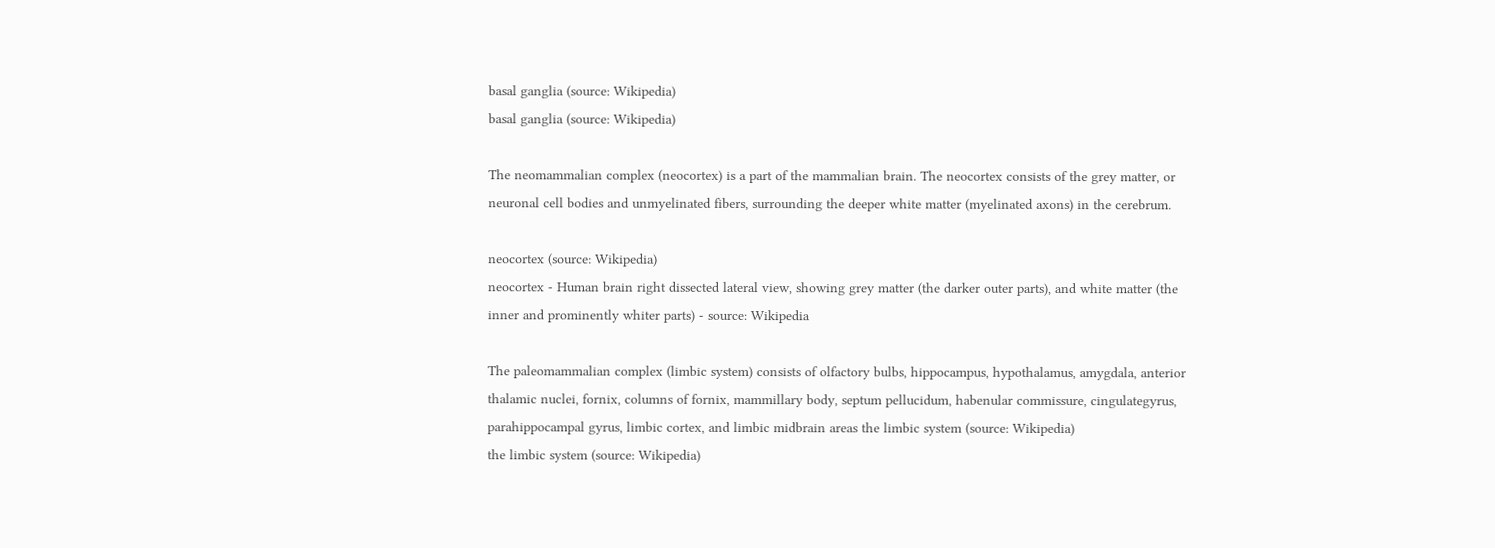basal ganglia (source: Wikipedia)
basal ganglia (source: Wikipedia)

The neomammalian complex (neocortex) is a part of the mammalian brain. The neocortex consists of the grey matter, or neuronal cell bodies and unmyelinated fibers, surrounding the deeper white matter (myelinated axons) in the cerebrum.

neocortex (source: Wikipedia)
neocortex - Human brain right dissected lateral view, showing grey matter (the darker outer parts), and white matter (the inner and prominently whiter parts) - source: Wikipedia

The paleomammalian complex (limbic system) consists of olfactory bulbs, hippocampus, hypothalamus, amygdala, anterior thalamic nuclei, fornix, columns of fornix, mammillary body, septum pellucidum, habenular commissure, cingulategyrus, parahippocampal gyrus, limbic cortex, and limbic midbrain areas the limbic system (source: Wikipedia)
the limbic system (source: Wikipedia)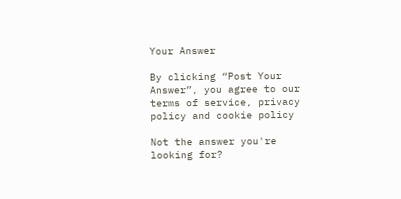Your Answer

By clicking “Post Your Answer”, you agree to our terms of service, privacy policy and cookie policy

Not the answer you're looking for?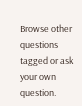Browse other questions tagged or ask your own question.